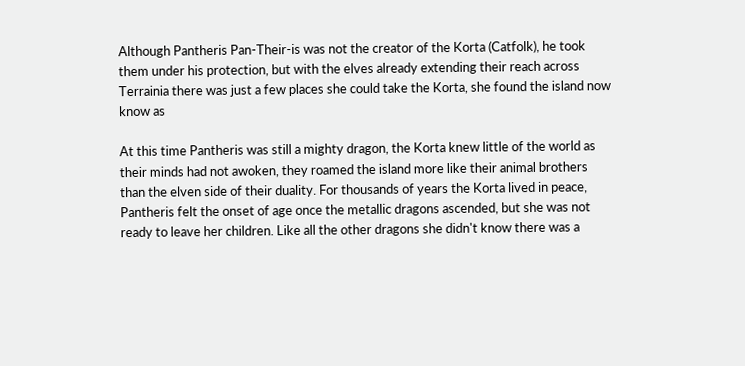Although Pantheris Pan-Their-is was not the creator of the Korta (Catfolk), he took them under his protection, but with the elves already extending their reach across Terrainia there was just a few places she could take the Korta, she found the island now know as

At this time Pantheris was still a mighty dragon, the Korta knew little of the world as their minds had not awoken, they roamed the island more like their animal brothers than the elven side of their duality. For thousands of years the Korta lived in peace, Pantheris felt the onset of age once the metallic dragons ascended, but she was not ready to leave her children. Like all the other dragons she didn't know there was a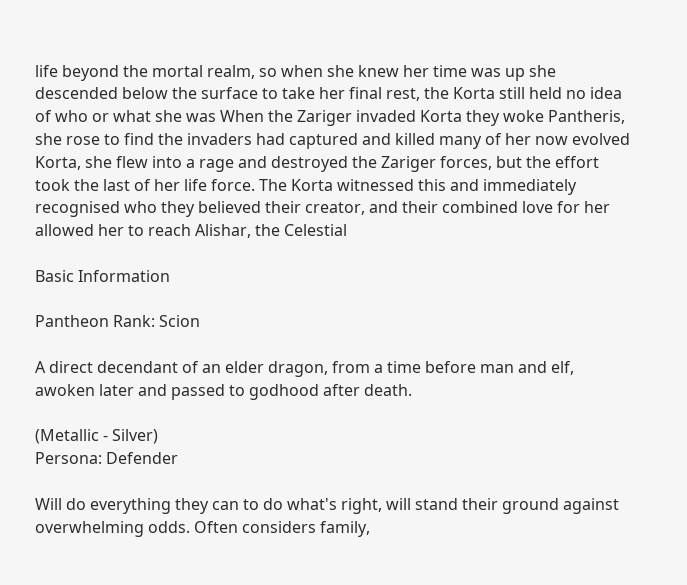life beyond the mortal realm, so when she knew her time was up she descended below the surface to take her final rest, the Korta still held no idea of who or what she was When the Zariger invaded Korta they woke Pantheris, she rose to find the invaders had captured and killed many of her now evolved Korta, she flew into a rage and destroyed the Zariger forces, but the effort took the last of her life force. The Korta witnessed this and immediately recognised who they believed their creator, and their combined love for her allowed her to reach Alishar, the Celestial

Basic Information

Pantheon Rank: Scion

A direct decendant of an elder dragon, from a time before man and elf, awoken later and passed to godhood after death.

(Metallic - Silver)
Persona: Defender

Will do everything they can to do what's right, will stand their ground against overwhelming odds. Often considers family,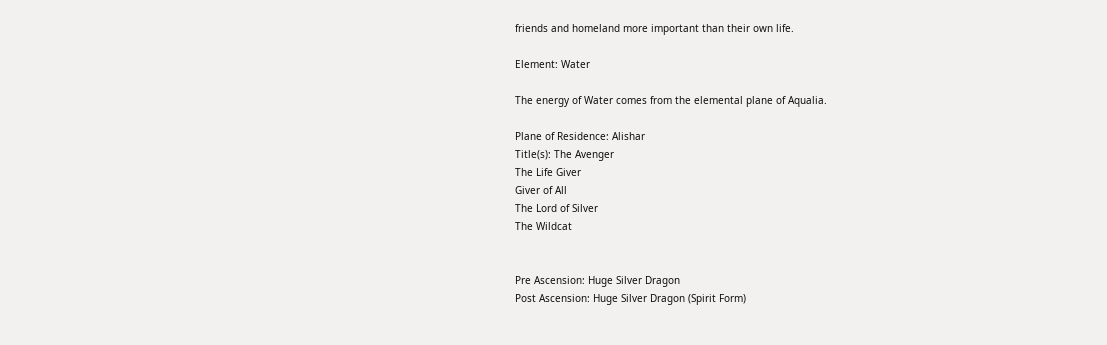friends and homeland more important than their own life.

Element: Water

The energy of Water comes from the elemental plane of Aqualia.

Plane of Residence: Alishar
Title(s): The Avenger
The Life Giver
Giver of All
The Lord of Silver
The Wildcat


Pre Ascension: Huge Silver Dragon
Post Ascension: Huge Silver Dragon (Spirit Form)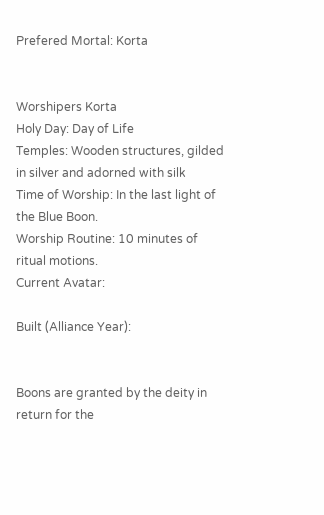Prefered Mortal: Korta


Worshipers Korta
Holy Day: Day of Life
Temples: Wooden structures, gilded in silver and adorned with silk
Time of Worship: In the last light of the Blue Boon.
Worship Routine: 10 minutes of ritual motions.
Current Avatar:

Built (Alliance Year):


Boons are granted by the deity in return for the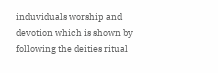induviduals worship and devotion which is shown by following the deities ritual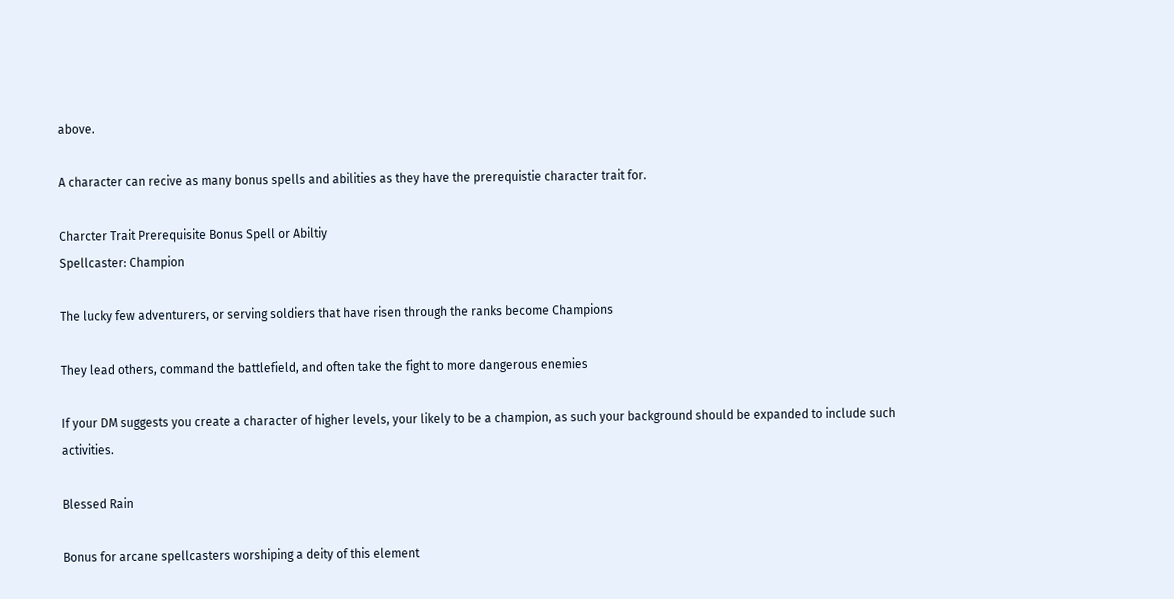above.

A character can recive as many bonus spells and abilities as they have the prerequistie character trait for.

Charcter Trait Prerequisite Bonus Spell or Abiltiy
Spellcaster: Champion

The lucky few adventurers, or serving soldiers that have risen through the ranks become Champions

They lead others, command the battlefield, and often take the fight to more dangerous enemies

If your DM suggests you create a character of higher levels, your likely to be a champion, as such your background should be expanded to include such activities.

Blessed Rain

Bonus for arcane spellcasters worshiping a deity of this element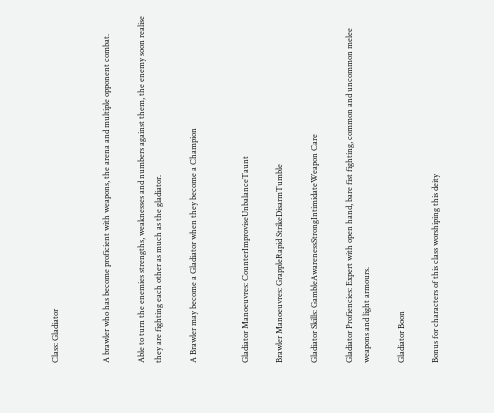Class: Gladiator


A brawler who has become proficient with weapons, the arena and multiple opponent combat.

Able to turn the enemies strengths, weaknesses and numbers against them, the enemy soon realise they are fighting each other as much as the gladiator.

A Brawler may become a Gladiator when they become a Champion


Gladiator Manoeuvres: CounterImproviseUnbalanceTaunt

Brawler Manoeuvres: GrappleRapid StrikeDisarmTumble

Gladiator Skills: GambleAwarenessStrongIntimidateWeapon Care

Gladiator Profiencies: Expert with open hand, bare fist fighting, common and uncommon melee weapons and light armours.

Gladiator Boon

Bonus for characters of this class worshiping this deity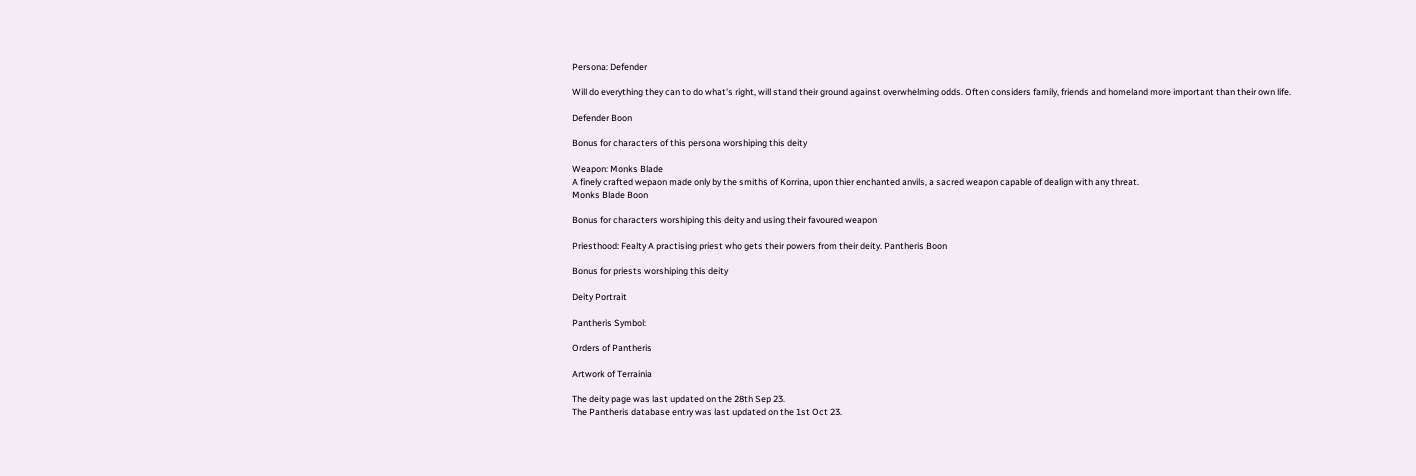Persona: Defender

Will do everything they can to do what's right, will stand their ground against overwhelming odds. Often considers family, friends and homeland more important than their own life.

Defender Boon

Bonus for characters of this persona worshiping this deity

Weapon: Monks Blade
A finely crafted wepaon made only by the smiths of Korrina, upon thier enchanted anvils, a sacred weapon capable of dealign with any threat.
Monks Blade Boon

Bonus for characters worshiping this deity and using their favoured weapon

Priesthood: Fealty A practising priest who gets their powers from their deity. Pantheris Boon

Bonus for priests worshiping this deity

Deity Portrait

Pantheris Symbol:

Orders of Pantheris

Artwork of Terrainia

The deity page was last updated on the 28th Sep 23.
The Pantheris database entry was last updated on the 1st Oct 23.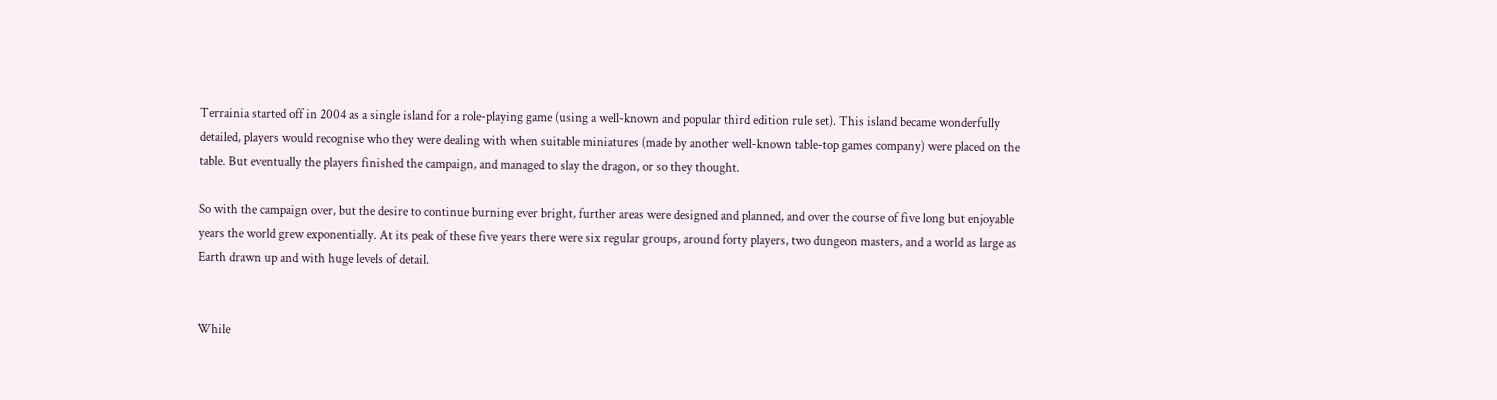Terrainia started off in 2004 as a single island for a role-playing game (using a well-known and popular third edition rule set). This island became wonderfully detailed, players would recognise who they were dealing with when suitable miniatures (made by another well-known table-top games company) were placed on the table. But eventually the players finished the campaign, and managed to slay the dragon, or so they thought.

So with the campaign over, but the desire to continue burning ever bright, further areas were designed and planned, and over the course of five long but enjoyable years the world grew exponentially. At its peak of these five years there were six regular groups, around forty players, two dungeon masters, and a world as large as Earth drawn up and with huge levels of detail.


While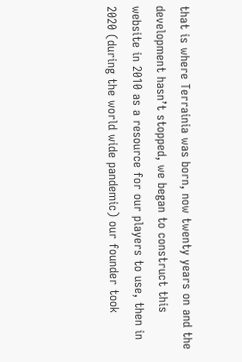that is where Terrainia was born, now twenty years on and the development hasn’t stopped, we began to construct this website in 2010 as a resource for our players to use, then in 2020 (during the world wide pandemic) our founder took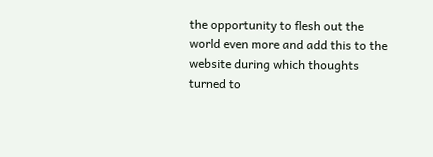the opportunity to flesh out the world even more and add this to the website during which thoughts turned to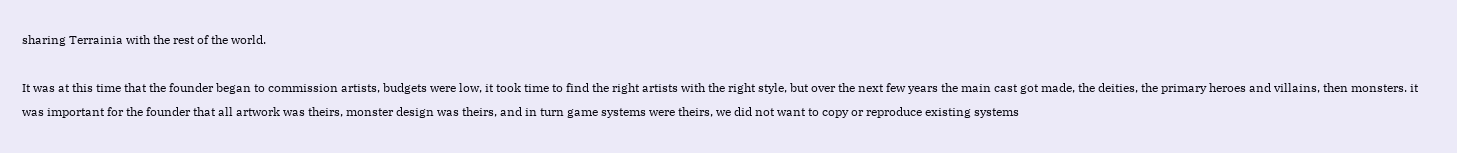sharing Terrainia with the rest of the world.

It was at this time that the founder began to commission artists, budgets were low, it took time to find the right artists with the right style, but over the next few years the main cast got made, the deities, the primary heroes and villains, then monsters. it was important for the founder that all artwork was theirs, monster design was theirs, and in turn game systems were theirs, we did not want to copy or reproduce existing systems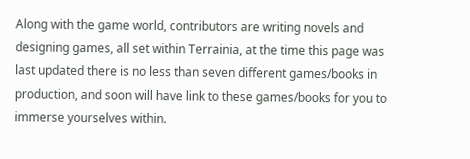Along with the game world, contributors are writing novels and designing games, all set within Terrainia, at the time this page was last updated there is no less than seven different games/books in production, and soon will have link to these games/books for you to immerse yourselves within.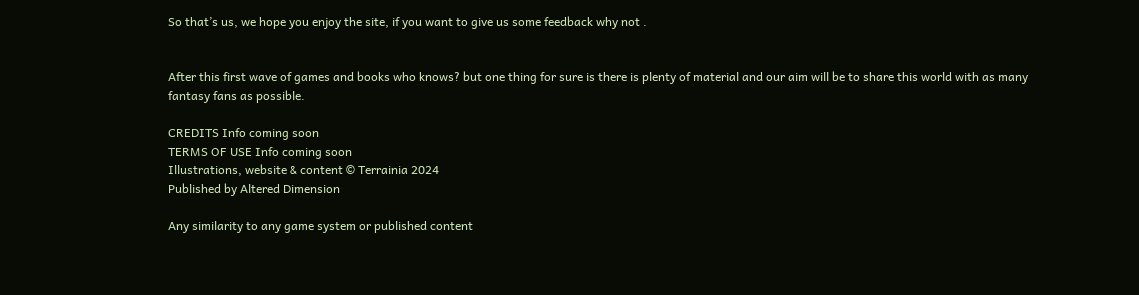So that’s us, we hope you enjoy the site, if you want to give us some feedback why not .


After this first wave of games and books who knows? but one thing for sure is there is plenty of material and our aim will be to share this world with as many fantasy fans as possible.

CREDITS Info coming soon
TERMS OF USE Info coming soon
Illustrations, website & content © Terrainia 2024
Published by Altered Dimension

Any similarity to any game system or published content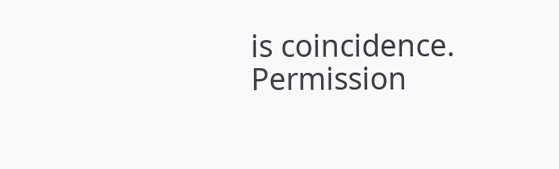is coincidence.
Permission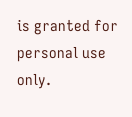is granted for personal use only.